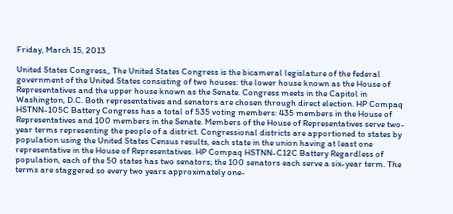Friday, March 15, 2013

United States Congress,, The United States Congress is the bicameral legislature of the federal government of the United States consisting of two houses: the lower house known as the House of Representatives and the upper house known as the Senate. Congress meets in the Capitol in Washington, D.C. Both representatives and senators are chosen through direct election. HP Compaq HSTNN-105C Battery Congress has a total of 535 voting members: 435 members in the House of Representatives and 100 members in the Senate. Members of the House of Representatives serve two-year terms representing the people of a district. Congressional districts are apportioned to states by population using the United States Census results, each state in the union having at least one representative in the House of Representatives. HP Compaq HSTNN-C12C Battery Regardless of population, each of the 50 states has two senators; the 100 senators each serve a six-year term. The terms are staggered so every two years approximately one-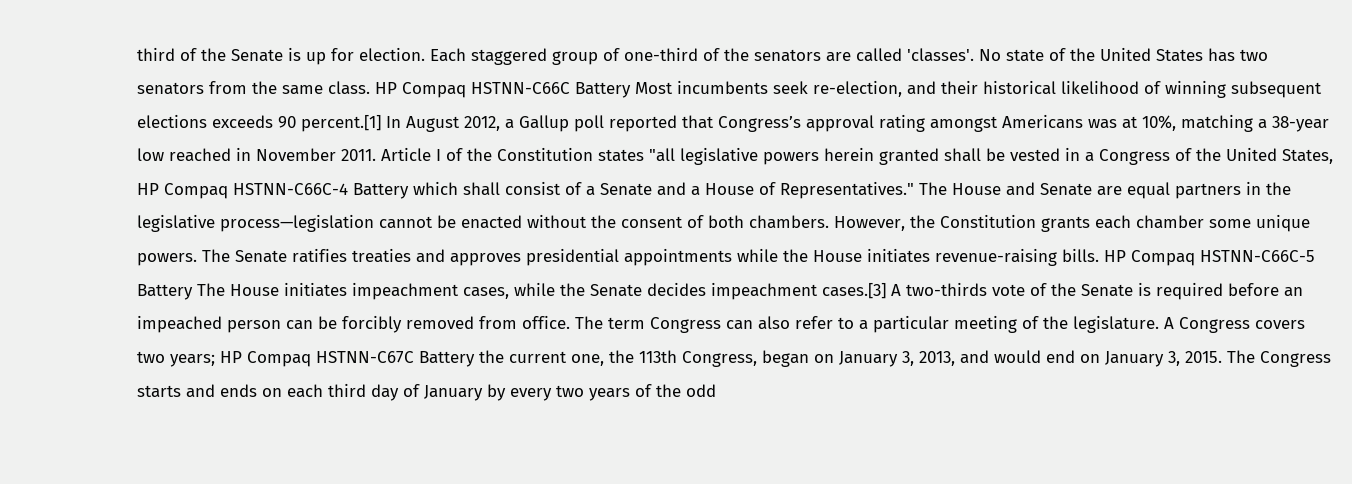third of the Senate is up for election. Each staggered group of one-third of the senators are called 'classes'. No state of the United States has two senators from the same class. HP Compaq HSTNN-C66C Battery Most incumbents seek re-election, and their historical likelihood of winning subsequent elections exceeds 90 percent.[1] In August 2012, a Gallup poll reported that Congress’s approval rating amongst Americans was at 10%, matching a 38-year low reached in November 2011. Article I of the Constitution states "all legislative powers herein granted shall be vested in a Congress of the United States, HP Compaq HSTNN-C66C-4 Battery which shall consist of a Senate and a House of Representatives." The House and Senate are equal partners in the legislative process—legislation cannot be enacted without the consent of both chambers. However, the Constitution grants each chamber some unique powers. The Senate ratifies treaties and approves presidential appointments while the House initiates revenue-raising bills. HP Compaq HSTNN-C66C-5 Battery The House initiates impeachment cases, while the Senate decides impeachment cases.[3] A two-thirds vote of the Senate is required before an impeached person can be forcibly removed from office. The term Congress can also refer to a particular meeting of the legislature. A Congress covers two years; HP Compaq HSTNN-C67C Battery the current one, the 113th Congress, began on January 3, 2013, and would end on January 3, 2015. The Congress starts and ends on each third day of January by every two years of the odd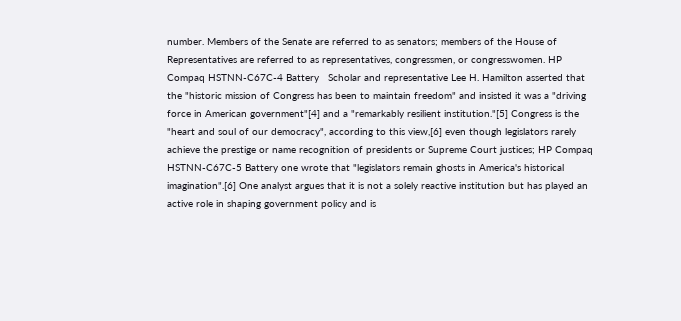number. Members of the Senate are referred to as senators; members of the House of Representatives are referred to as representatives, congressmen, or congresswomen. HP Compaq HSTNN-C67C-4 Battery   Scholar and representative Lee H. Hamilton asserted that the "historic mission of Congress has been to maintain freedom" and insisted it was a "driving force in American government"[4] and a "remarkably resilient institution."[5] Congress is the "heart and soul of our democracy", according to this view,[6] even though legislators rarely achieve the prestige or name recognition of presidents or Supreme Court justices; HP Compaq HSTNN-C67C-5 Battery one wrote that "legislators remain ghosts in America's historical imagination".[6] One analyst argues that it is not a solely reactive institution but has played an active role in shaping government policy and is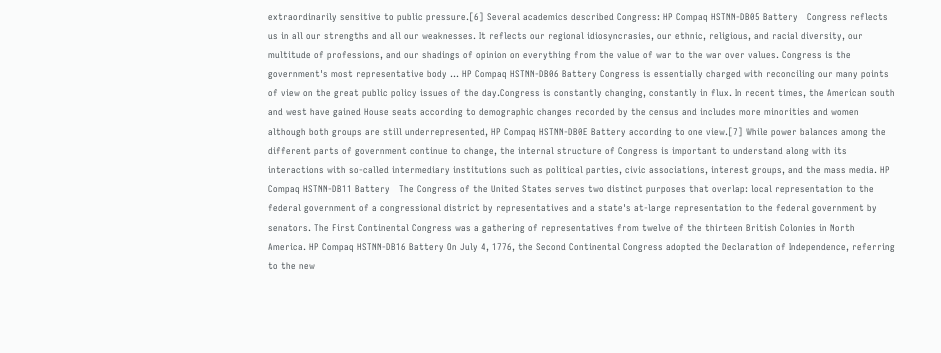extraordinarily sensitive to public pressure.[6] Several academics described Congress: HP Compaq HSTNN-DB05 Battery   Congress reflects us in all our strengths and all our weaknesses. It reflects our regional idiosyncrasies, our ethnic, religious, and racial diversity, our multitude of professions, and our shadings of opinion on everything from the value of war to the war over values. Congress is the government's most representative body ... HP Compaq HSTNN-DB06 Battery Congress is essentially charged with reconciling our many points of view on the great public policy issues of the day.Congress is constantly changing, constantly in flux. In recent times, the American south and west have gained House seats according to demographic changes recorded by the census and includes more minorities and women although both groups are still underrepresented, HP Compaq HSTNN-DB0E Battery according to one view.[7] While power balances among the different parts of government continue to change, the internal structure of Congress is important to understand along with its interactions with so-called intermediary institutions such as political parties, civic associations, interest groups, and the mass media. HP Compaq HSTNN-DB11 Battery   The Congress of the United States serves two distinct purposes that overlap: local representation to the federal government of a congressional district by representatives and a state's at-large representation to the federal government by senators. The First Continental Congress was a gathering of representatives from twelve of the thirteen British Colonies in North America. HP Compaq HSTNN-DB16 Battery On July 4, 1776, the Second Continental Congress adopted the Declaration of Independence, referring to the new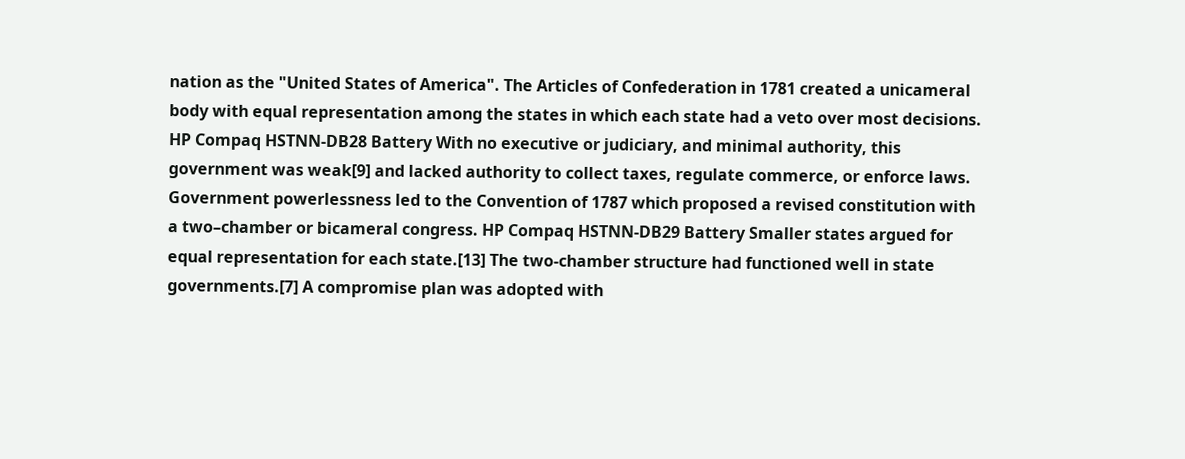nation as the "United States of America". The Articles of Confederation in 1781 created a unicameral body with equal representation among the states in which each state had a veto over most decisions. HP Compaq HSTNN-DB28 Battery With no executive or judiciary, and minimal authority, this government was weak[9] and lacked authority to collect taxes, regulate commerce, or enforce laws. Government powerlessness led to the Convention of 1787 which proposed a revised constitution with a two–chamber or bicameral congress. HP Compaq HSTNN-DB29 Battery Smaller states argued for equal representation for each state.[13] The two-chamber structure had functioned well in state governments.[7] A compromise plan was adopted with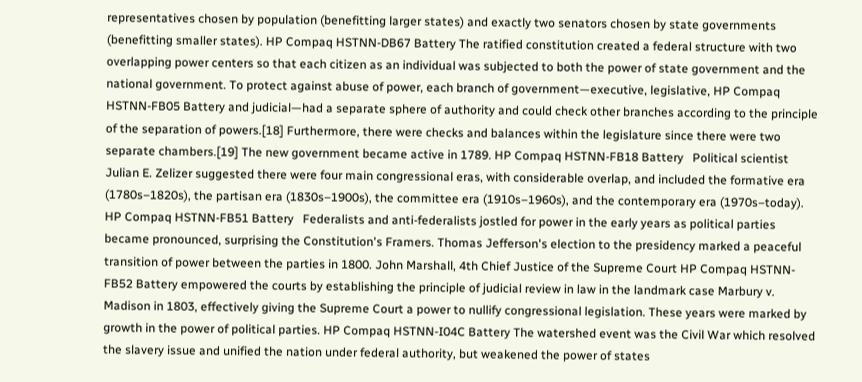representatives chosen by population (benefitting larger states) and exactly two senators chosen by state governments (benefitting smaller states). HP Compaq HSTNN-DB67 Battery The ratified constitution created a federal structure with two overlapping power centers so that each citizen as an individual was subjected to both the power of state government and the national government. To protect against abuse of power, each branch of government—executive, legislative, HP Compaq HSTNN-FB05 Battery and judicial—had a separate sphere of authority and could check other branches according to the principle of the separation of powers.[18] Furthermore, there were checks and balances within the legislature since there were two separate chambers.[19] The new government became active in 1789. HP Compaq HSTNN-FB18 Battery   Political scientist Julian E. Zelizer suggested there were four main congressional eras, with considerable overlap, and included the formative era (1780s–1820s), the partisan era (1830s–1900s), the committee era (1910s–1960s), and the contemporary era (1970s–today). HP Compaq HSTNN-FB51 Battery   Federalists and anti-federalists jostled for power in the early years as political parties became pronounced, surprising the Constitution's Framers. Thomas Jefferson's election to the presidency marked a peaceful transition of power between the parties in 1800. John Marshall, 4th Chief Justice of the Supreme Court HP Compaq HSTNN-FB52 Battery empowered the courts by establishing the principle of judicial review in law in the landmark case Marbury v. Madison in 1803, effectively giving the Supreme Court a power to nullify congressional legislation. These years were marked by growth in the power of political parties. HP Compaq HSTNN-I04C Battery The watershed event was the Civil War which resolved the slavery issue and unified the nation under federal authority, but weakened the power of states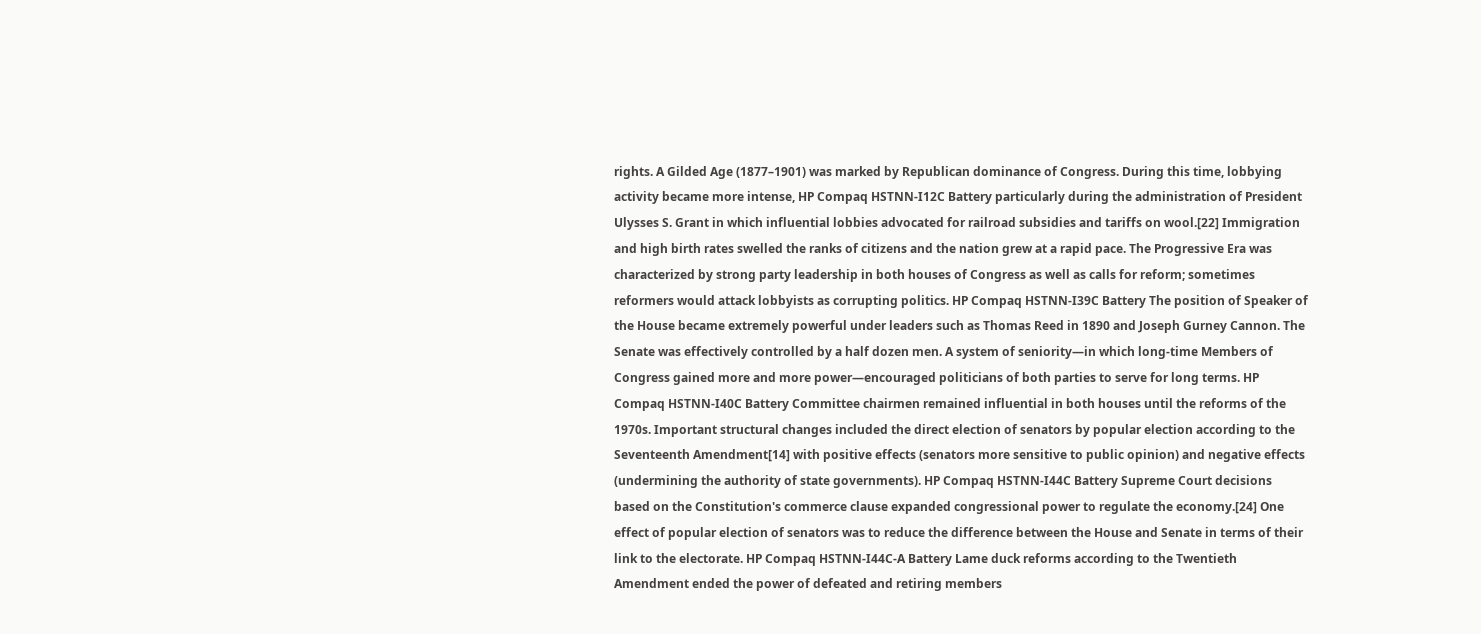rights. A Gilded Age (1877–1901) was marked by Republican dominance of Congress. During this time, lobbying activity became more intense, HP Compaq HSTNN-I12C Battery particularly during the administration of President Ulysses S. Grant in which influential lobbies advocated for railroad subsidies and tariffs on wool.[22] Immigration and high birth rates swelled the ranks of citizens and the nation grew at a rapid pace. The Progressive Era was characterized by strong party leadership in both houses of Congress as well as calls for reform; sometimes reformers would attack lobbyists as corrupting politics. HP Compaq HSTNN-I39C Battery The position of Speaker of the House became extremely powerful under leaders such as Thomas Reed in 1890 and Joseph Gurney Cannon. The Senate was effectively controlled by a half dozen men. A system of seniority—in which long-time Members of Congress gained more and more power—encouraged politicians of both parties to serve for long terms. HP Compaq HSTNN-I40C Battery Committee chairmen remained influential in both houses until the reforms of the 1970s. Important structural changes included the direct election of senators by popular election according to the Seventeenth Amendment[14] with positive effects (senators more sensitive to public opinion) and negative effects (undermining the authority of state governments). HP Compaq HSTNN-I44C Battery Supreme Court decisions based on the Constitution's commerce clause expanded congressional power to regulate the economy.[24] One effect of popular election of senators was to reduce the difference between the House and Senate in terms of their link to the electorate. HP Compaq HSTNN-I44C-A Battery Lame duck reforms according to the Twentieth Amendment ended the power of defeated and retiring members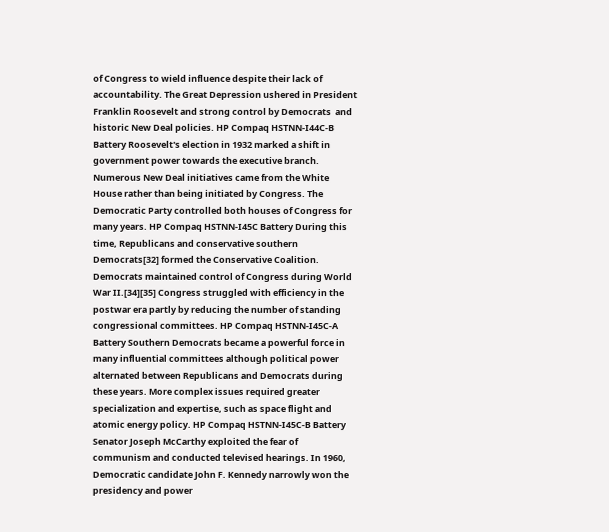of Congress to wield influence despite their lack of accountability. The Great Depression ushered in President Franklin Roosevelt and strong control by Democrats  and historic New Deal policies. HP Compaq HSTNN-I44C-B Battery Roosevelt's election in 1932 marked a shift in government power towards the executive branch. Numerous New Deal initiatives came from the White House rather than being initiated by Congress. The Democratic Party controlled both houses of Congress for many years. HP Compaq HSTNN-I45C Battery During this time, Republicans and conservative southern Democrats[32] formed the Conservative Coalition. Democrats maintained control of Congress during World War II.[34][35] Congress struggled with efficiency in the postwar era partly by reducing the number of standing congressional committees. HP Compaq HSTNN-I45C-A Battery Southern Democrats became a powerful force in many influential committees although political power alternated between Republicans and Democrats during these years. More complex issues required greater specialization and expertise, such as space flight and atomic energy policy. HP Compaq HSTNN-I45C-B Battery Senator Joseph McCarthy exploited the fear of communism and conducted televised hearings. In 1960, Democratic candidate John F. Kennedy narrowly won the presidency and power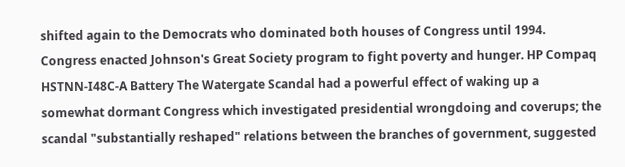shifted again to the Democrats who dominated both houses of Congress until 1994. Congress enacted Johnson's Great Society program to fight poverty and hunger. HP Compaq HSTNN-I48C-A Battery The Watergate Scandal had a powerful effect of waking up a somewhat dormant Congress which investigated presidential wrongdoing and coverups; the scandal "substantially reshaped" relations between the branches of government, suggested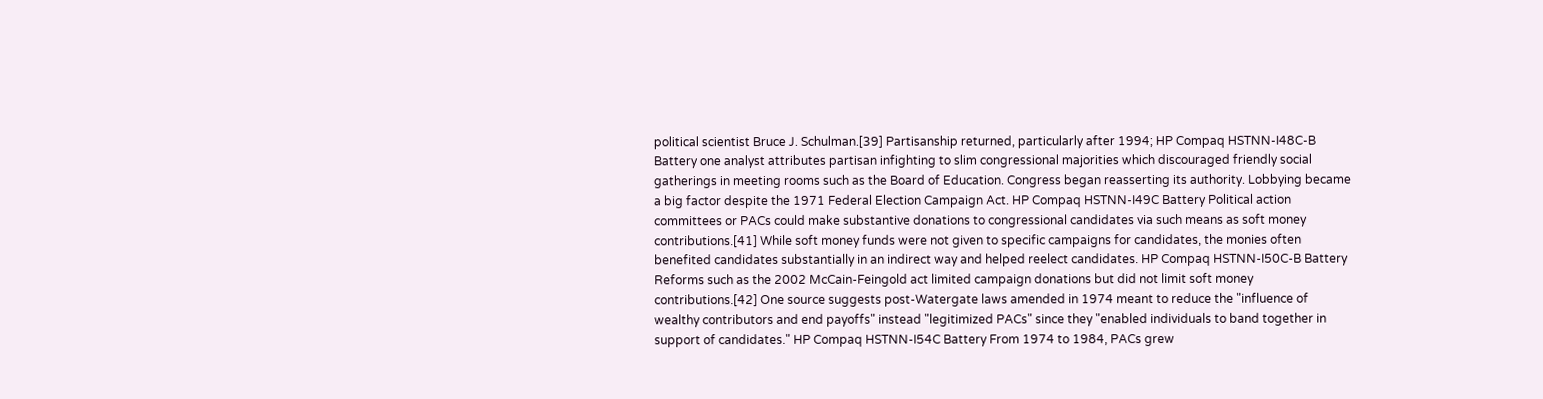political scientist Bruce J. Schulman.[39] Partisanship returned, particularly after 1994; HP Compaq HSTNN-I48C-B Battery one analyst attributes partisan infighting to slim congressional majorities which discouraged friendly social gatherings in meeting rooms such as the Board of Education. Congress began reasserting its authority. Lobbying became a big factor despite the 1971 Federal Election Campaign Act. HP Compaq HSTNN-I49C Battery Political action committees or PACs could make substantive donations to congressional candidates via such means as soft money contributions.[41] While soft money funds were not given to specific campaigns for candidates, the monies often benefited candidates substantially in an indirect way and helped reelect candidates. HP Compaq HSTNN-I50C-B Battery Reforms such as the 2002 McCain-Feingold act limited campaign donations but did not limit soft money contributions.[42] One source suggests post-Watergate laws amended in 1974 meant to reduce the "influence of wealthy contributors and end payoffs" instead "legitimized PACs" since they "enabled individuals to band together in support of candidates." HP Compaq HSTNN-I54C Battery From 1974 to 1984, PACs grew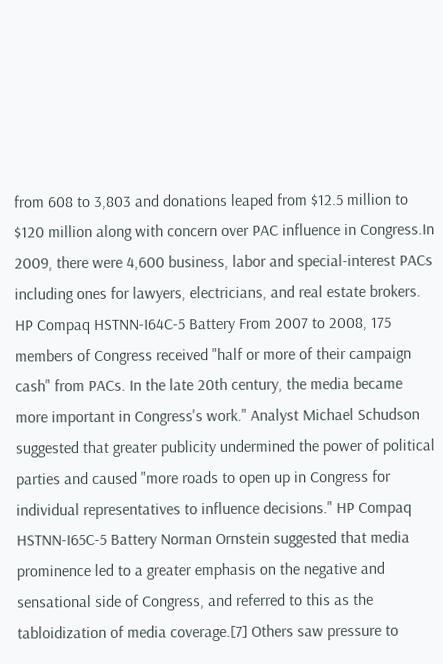from 608 to 3,803 and donations leaped from $12.5 million to $120 million along with concern over PAC influence in Congress.In 2009, there were 4,600 business, labor and special-interest PACs including ones for lawyers, electricians, and real estate brokers. HP Compaq HSTNN-I64C-5 Battery From 2007 to 2008, 175 members of Congress received "half or more of their campaign cash" from PACs. In the late 20th century, the media became more important in Congress's work." Analyst Michael Schudson suggested that greater publicity undermined the power of political parties and caused "more roads to open up in Congress for individual representatives to influence decisions." HP Compaq HSTNN-I65C-5 Battery Norman Ornstein suggested that media prominence led to a greater emphasis on the negative and sensational side of Congress, and referred to this as the tabloidization of media coverage.[7] Others saw pressure to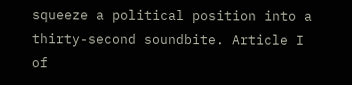squeeze a political position into a thirty-second soundbite. Article I of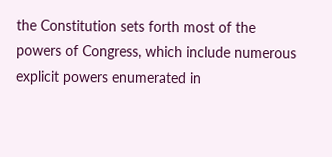the Constitution sets forth most of the powers of Congress, which include numerous explicit powers enumerated in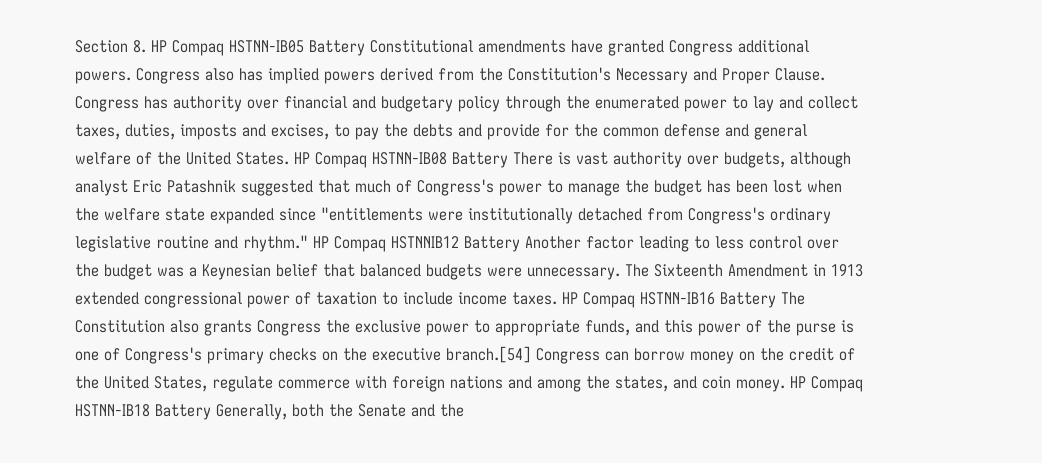Section 8. HP Compaq HSTNN-IB05 Battery Constitutional amendments have granted Congress additional powers. Congress also has implied powers derived from the Constitution's Necessary and Proper Clause. Congress has authority over financial and budgetary policy through the enumerated power to lay and collect taxes, duties, imposts and excises, to pay the debts and provide for the common defense and general welfare of the United States. HP Compaq HSTNN-IB08 Battery There is vast authority over budgets, although analyst Eric Patashnik suggested that much of Congress's power to manage the budget has been lost when the welfare state expanded since "entitlements were institutionally detached from Congress's ordinary legislative routine and rhythm." HP Compaq HSTNNIB12 Battery Another factor leading to less control over the budget was a Keynesian belief that balanced budgets were unnecessary. The Sixteenth Amendment in 1913 extended congressional power of taxation to include income taxes. HP Compaq HSTNN-IB16 Battery The Constitution also grants Congress the exclusive power to appropriate funds, and this power of the purse is one of Congress's primary checks on the executive branch.[54] Congress can borrow money on the credit of the United States, regulate commerce with foreign nations and among the states, and coin money. HP Compaq HSTNN-IB18 Battery Generally, both the Senate and the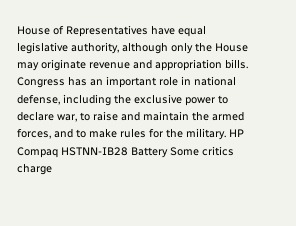House of Representatives have equal legislative authority, although only the House may originate revenue and appropriation bills. Congress has an important role in national defense, including the exclusive power to declare war, to raise and maintain the armed forces, and to make rules for the military. HP Compaq HSTNN-IB28 Battery Some critics charge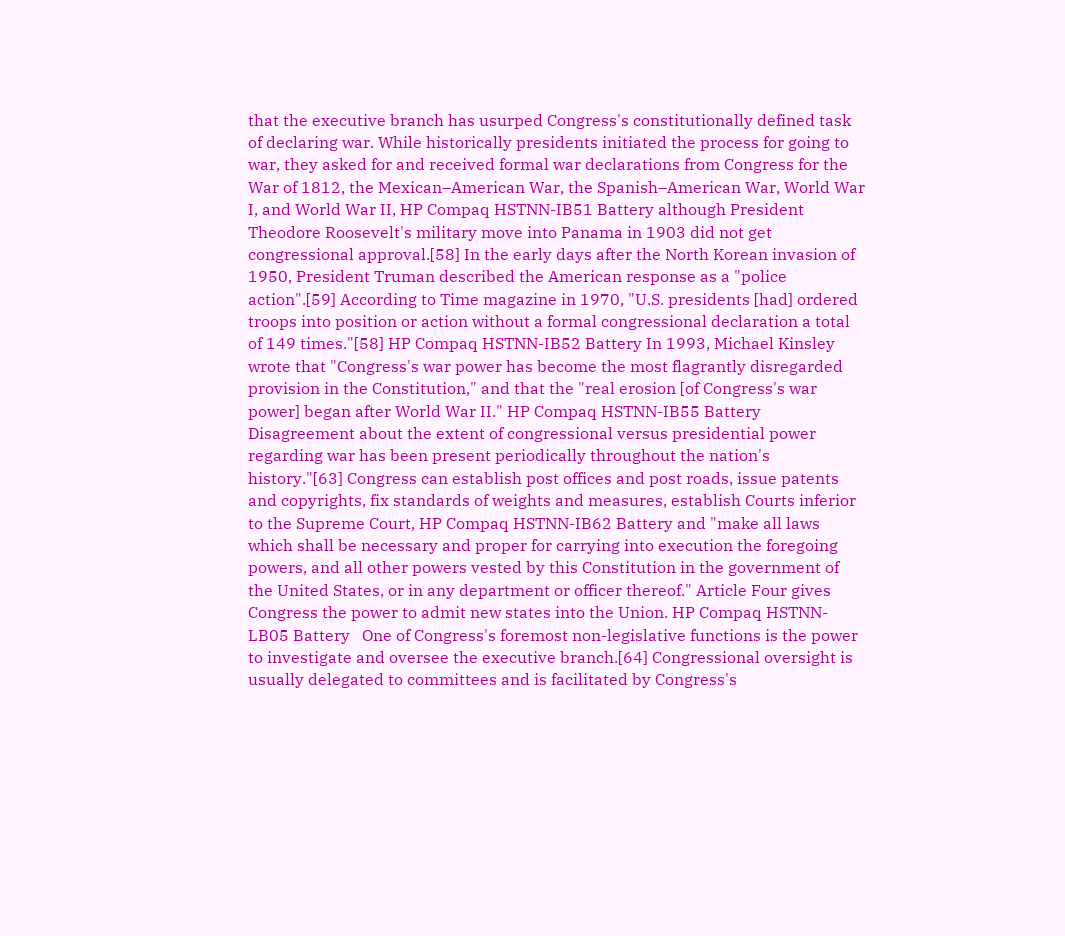that the executive branch has usurped Congress's constitutionally defined task of declaring war. While historically presidents initiated the process for going to war, they asked for and received formal war declarations from Congress for the War of 1812, the Mexican–American War, the Spanish–American War, World War I, and World War II, HP Compaq HSTNN-IB51 Battery although President Theodore Roosevelt's military move into Panama in 1903 did not get congressional approval.[58] In the early days after the North Korean invasion of 1950, President Truman described the American response as a "police action".[59] According to Time magazine in 1970, "U.S. presidents [had] ordered troops into position or action without a formal congressional declaration a total of 149 times."[58] HP Compaq HSTNN-IB52 Battery In 1993, Michael Kinsley wrote that "Congress's war power has become the most flagrantly disregarded provision in the Constitution," and that the "real erosion [of Congress's war power] began after World War II." HP Compaq HSTNN-IB55 Battery Disagreement about the extent of congressional versus presidential power regarding war has been present periodically throughout the nation's history."[63] Congress can establish post offices and post roads, issue patents and copyrights, fix standards of weights and measures, establish Courts inferior to the Supreme Court, HP Compaq HSTNN-IB62 Battery and "make all laws which shall be necessary and proper for carrying into execution the foregoing powers, and all other powers vested by this Constitution in the government of the United States, or in any department or officer thereof." Article Four gives Congress the power to admit new states into the Union. HP Compaq HSTNN-LB05 Battery   One of Congress's foremost non-legislative functions is the power to investigate and oversee the executive branch.[64] Congressional oversight is usually delegated to committees and is facilitated by Congress's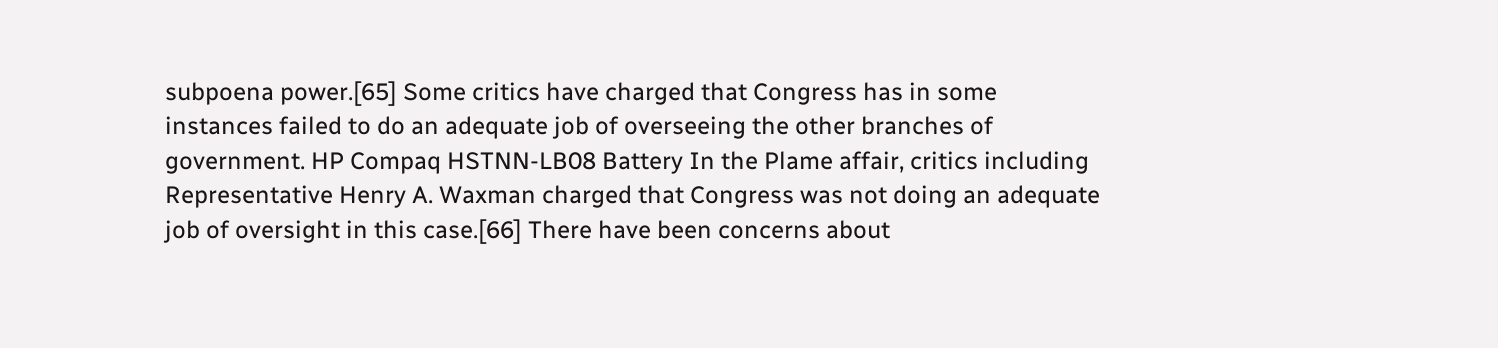subpoena power.[65] Some critics have charged that Congress has in some instances failed to do an adequate job of overseeing the other branches of government. HP Compaq HSTNN-LB08 Battery In the Plame affair, critics including Representative Henry A. Waxman charged that Congress was not doing an adequate job of oversight in this case.[66] There have been concerns about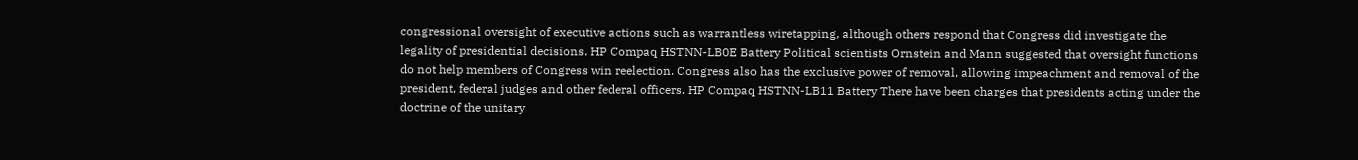congressional oversight of executive actions such as warrantless wiretapping, although others respond that Congress did investigate the legality of presidential decisions. HP Compaq HSTNN-LB0E Battery Political scientists Ornstein and Mann suggested that oversight functions do not help members of Congress win reelection. Congress also has the exclusive power of removal, allowing impeachment and removal of the president, federal judges and other federal officers. HP Compaq HSTNN-LB11 Battery There have been charges that presidents acting under the doctrine of the unitary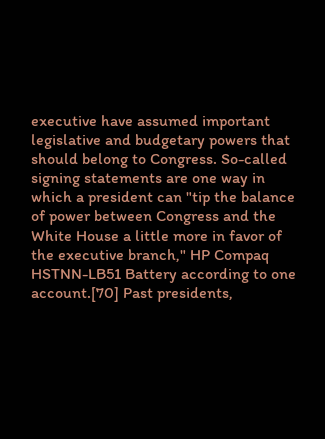executive have assumed important legislative and budgetary powers that should belong to Congress. So-called signing statements are one way in which a president can "tip the balance of power between Congress and the White House a little more in favor of the executive branch," HP Compaq HSTNN-LB51 Battery according to one account.[70] Past presidents,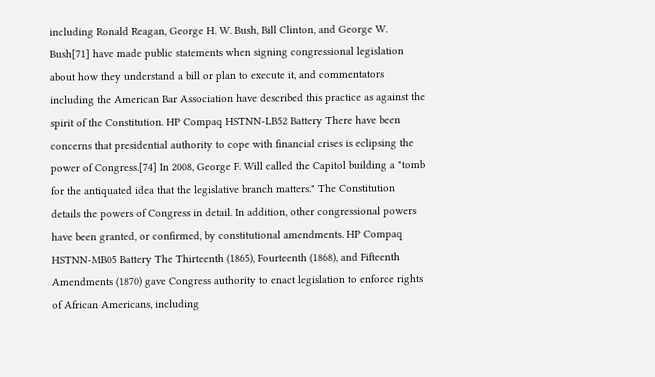including Ronald Reagan, George H. W. Bush, Bill Clinton, and George W. Bush[71] have made public statements when signing congressional legislation about how they understand a bill or plan to execute it, and commentators including the American Bar Association have described this practice as against the spirit of the Constitution. HP Compaq HSTNN-LB52 Battery There have been concerns that presidential authority to cope with financial crises is eclipsing the power of Congress.[74] In 2008, George F. Will called the Capitol building a "tomb for the antiquated idea that the legislative branch matters." The Constitution details the powers of Congress in detail. In addition, other congressional powers have been granted, or confirmed, by constitutional amendments. HP Compaq HSTNN-MB05 Battery The Thirteenth (1865), Fourteenth (1868), and Fifteenth Amendments (1870) gave Congress authority to enact legislation to enforce rights of African Americans, including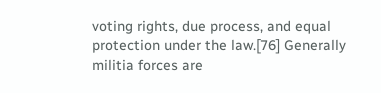voting rights, due process, and equal protection under the law.[76] Generally militia forces are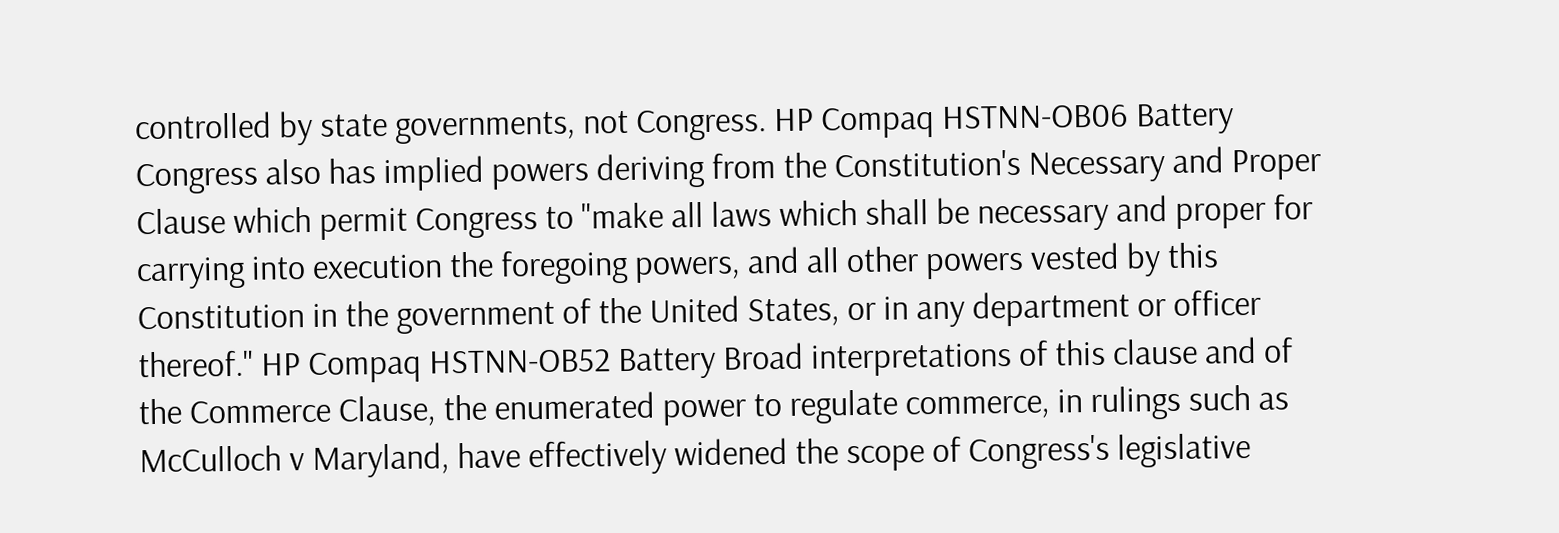controlled by state governments, not Congress. HP Compaq HSTNN-OB06 Battery   Congress also has implied powers deriving from the Constitution's Necessary and Proper Clause which permit Congress to "make all laws which shall be necessary and proper for carrying into execution the foregoing powers, and all other powers vested by this Constitution in the government of the United States, or in any department or officer thereof." HP Compaq HSTNN-OB52 Battery Broad interpretations of this clause and of the Commerce Clause, the enumerated power to regulate commerce, in rulings such as McCulloch v Maryland, have effectively widened the scope of Congress's legislative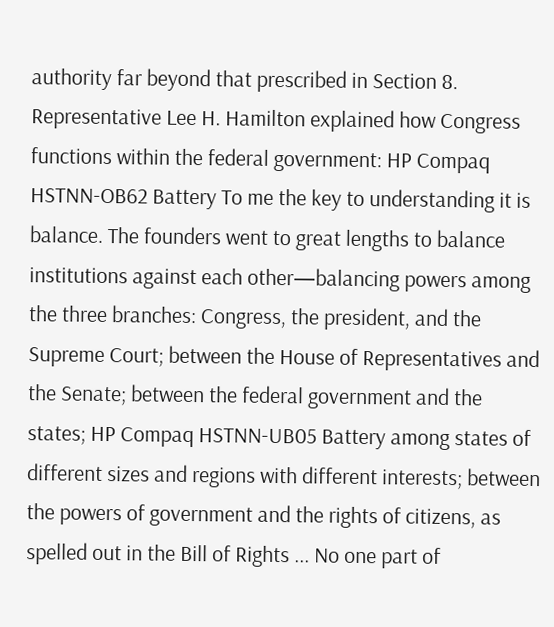authority far beyond that prescribed in Section 8. Representative Lee H. Hamilton explained how Congress functions within the federal government: HP Compaq HSTNN-OB62 Battery To me the key to understanding it is balance. The founders went to great lengths to balance institutions against each other—balancing powers among the three branches: Congress, the president, and the Supreme Court; between the House of Representatives and the Senate; between the federal government and the states; HP Compaq HSTNN-UB05 Battery among states of different sizes and regions with different interests; between the powers of government and the rights of citizens, as spelled out in the Bill of Rights ... No one part of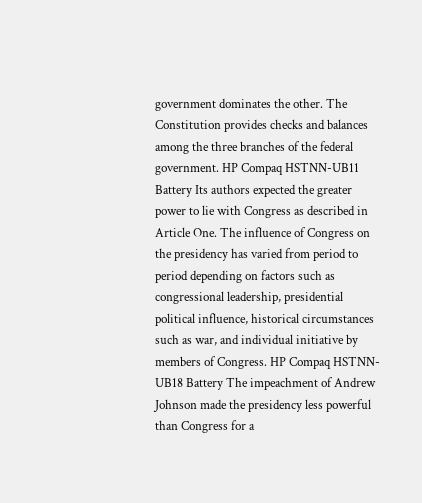government dominates the other. The Constitution provides checks and balances among the three branches of the federal government. HP Compaq HSTNN-UB11 Battery Its authors expected the greater power to lie with Congress as described in Article One. The influence of Congress on the presidency has varied from period to period depending on factors such as congressional leadership, presidential political influence, historical circumstances such as war, and individual initiative by members of Congress. HP Compaq HSTNN-UB18 Battery The impeachment of Andrew Johnson made the presidency less powerful than Congress for a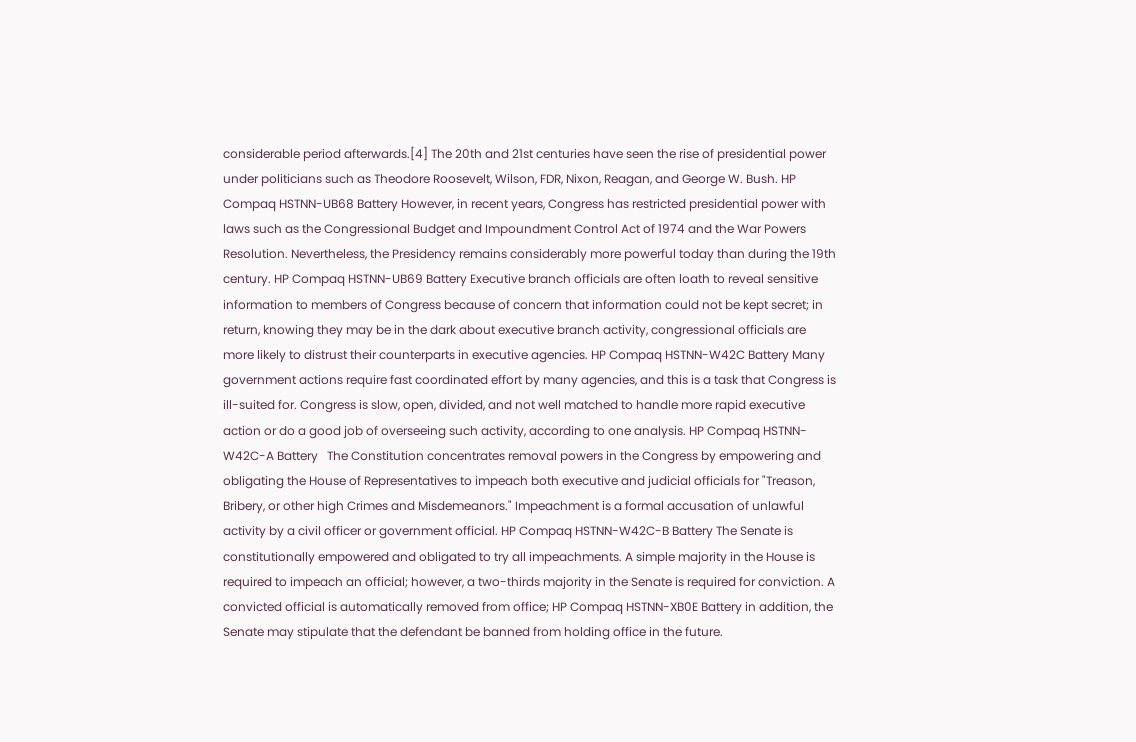considerable period afterwards.[4] The 20th and 21st centuries have seen the rise of presidential power under politicians such as Theodore Roosevelt, Wilson, FDR, Nixon, Reagan, and George W. Bush. HP Compaq HSTNN-UB68 Battery However, in recent years, Congress has restricted presidential power with laws such as the Congressional Budget and Impoundment Control Act of 1974 and the War Powers Resolution. Nevertheless, the Presidency remains considerably more powerful today than during the 19th century. HP Compaq HSTNN-UB69 Battery Executive branch officials are often loath to reveal sensitive information to members of Congress because of concern that information could not be kept secret; in return, knowing they may be in the dark about executive branch activity, congressional officials are more likely to distrust their counterparts in executive agencies. HP Compaq HSTNN-W42C Battery Many government actions require fast coordinated effort by many agencies, and this is a task that Congress is ill-suited for. Congress is slow, open, divided, and not well matched to handle more rapid executive action or do a good job of overseeing such activity, according to one analysis. HP Compaq HSTNN-W42C-A Battery   The Constitution concentrates removal powers in the Congress by empowering and obligating the House of Representatives to impeach both executive and judicial officials for "Treason, Bribery, or other high Crimes and Misdemeanors." Impeachment is a formal accusation of unlawful activity by a civil officer or government official. HP Compaq HSTNN-W42C-B Battery The Senate is constitutionally empowered and obligated to try all impeachments. A simple majority in the House is required to impeach an official; however, a two-thirds majority in the Senate is required for conviction. A convicted official is automatically removed from office; HP Compaq HSTNN-XB0E Battery in addition, the Senate may stipulate that the defendant be banned from holding office in the future.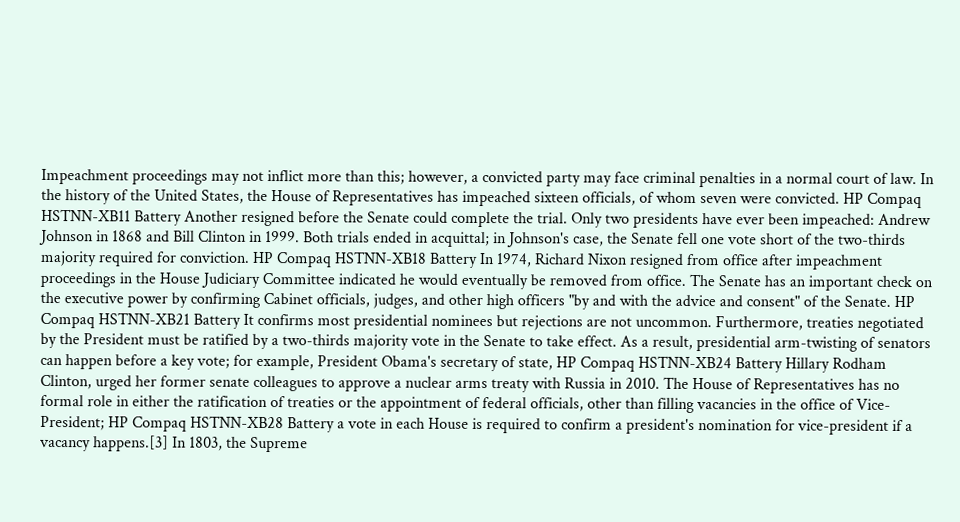Impeachment proceedings may not inflict more than this; however, a convicted party may face criminal penalties in a normal court of law. In the history of the United States, the House of Representatives has impeached sixteen officials, of whom seven were convicted. HP Compaq HSTNN-XB11 Battery Another resigned before the Senate could complete the trial. Only two presidents have ever been impeached: Andrew Johnson in 1868 and Bill Clinton in 1999. Both trials ended in acquittal; in Johnson's case, the Senate fell one vote short of the two-thirds majority required for conviction. HP Compaq HSTNN-XB18 Battery In 1974, Richard Nixon resigned from office after impeachment proceedings in the House Judiciary Committee indicated he would eventually be removed from office. The Senate has an important check on the executive power by confirming Cabinet officials, judges, and other high officers "by and with the advice and consent" of the Senate. HP Compaq HSTNN-XB21 Battery It confirms most presidential nominees but rejections are not uncommon. Furthermore, treaties negotiated by the President must be ratified by a two-thirds majority vote in the Senate to take effect. As a result, presidential arm-twisting of senators can happen before a key vote; for example, President Obama's secretary of state, HP Compaq HSTNN-XB24 Battery Hillary Rodham Clinton, urged her former senate colleagues to approve a nuclear arms treaty with Russia in 2010. The House of Representatives has no formal role in either the ratification of treaties or the appointment of federal officials, other than filling vacancies in the office of Vice-President; HP Compaq HSTNN-XB28 Battery a vote in each House is required to confirm a president's nomination for vice-president if a vacancy happens.[3] In 1803, the Supreme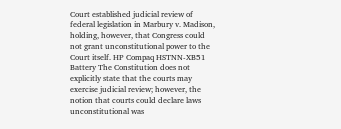Court established judicial review of federal legislation in Marbury v. Madison, holding, however, that Congress could not grant unconstitutional power to the Court itself. HP Compaq HSTNN-XB51 Battery The Constitution does not explicitly state that the courts may exercise judicial review; however, the notion that courts could declare laws unconstitutional was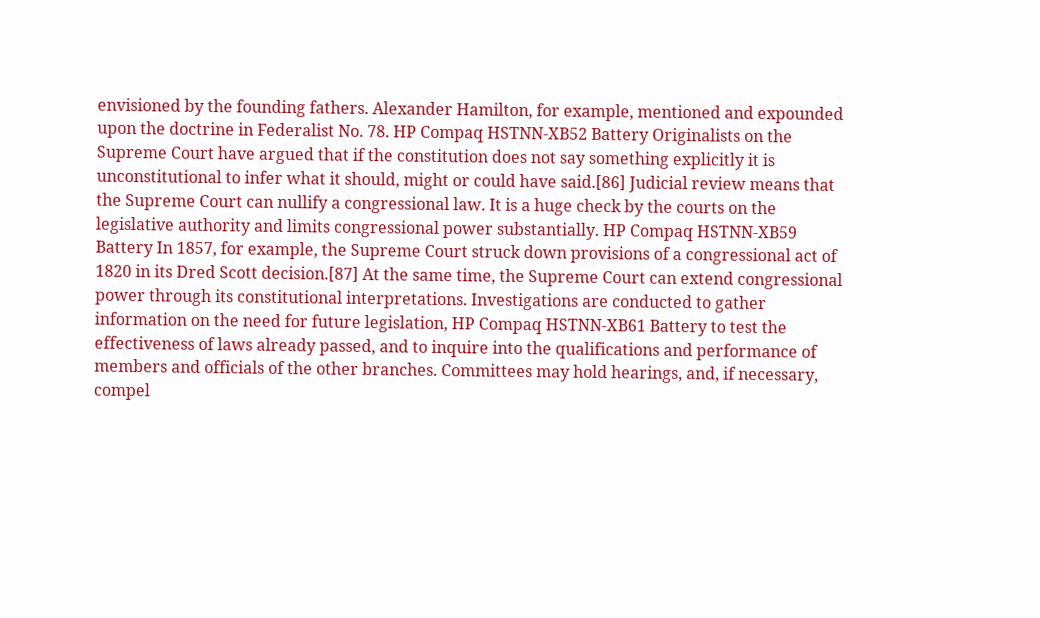envisioned by the founding fathers. Alexander Hamilton, for example, mentioned and expounded upon the doctrine in Federalist No. 78. HP Compaq HSTNN-XB52 Battery Originalists on the Supreme Court have argued that if the constitution does not say something explicitly it is unconstitutional to infer what it should, might or could have said.[86] Judicial review means that the Supreme Court can nullify a congressional law. It is a huge check by the courts on the legislative authority and limits congressional power substantially. HP Compaq HSTNN-XB59 Battery In 1857, for example, the Supreme Court struck down provisions of a congressional act of 1820 in its Dred Scott decision.[87] At the same time, the Supreme Court can extend congressional power through its constitutional interpretations. Investigations are conducted to gather information on the need for future legislation, HP Compaq HSTNN-XB61 Battery to test the effectiveness of laws already passed, and to inquire into the qualifications and performance of members and officials of the other branches. Committees may hold hearings, and, if necessary, compel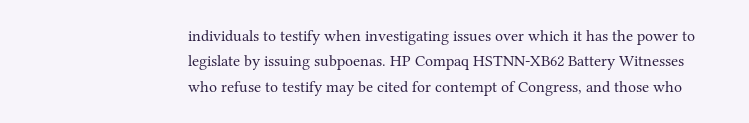individuals to testify when investigating issues over which it has the power to legislate by issuing subpoenas. HP Compaq HSTNN-XB62 Battery Witnesses who refuse to testify may be cited for contempt of Congress, and those who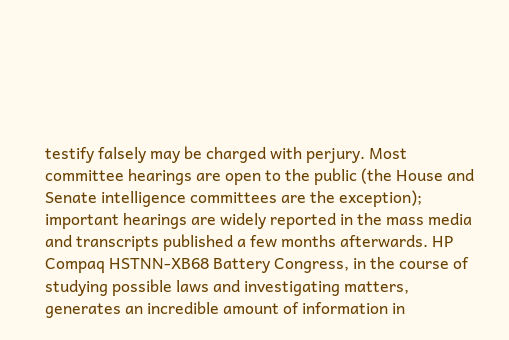testify falsely may be charged with perjury. Most committee hearings are open to the public (the House and Senate intelligence committees are the exception); important hearings are widely reported in the mass media and transcripts published a few months afterwards. HP Compaq HSTNN-XB68 Battery Congress, in the course of studying possible laws and investigating matters, generates an incredible amount of information in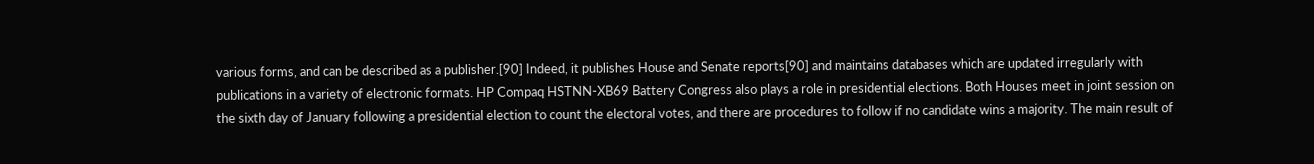various forms, and can be described as a publisher.[90] Indeed, it publishes House and Senate reports[90] and maintains databases which are updated irregularly with publications in a variety of electronic formats. HP Compaq HSTNN-XB69 Battery Congress also plays a role in presidential elections. Both Houses meet in joint session on the sixth day of January following a presidential election to count the electoral votes, and there are procedures to follow if no candidate wins a majority. The main result of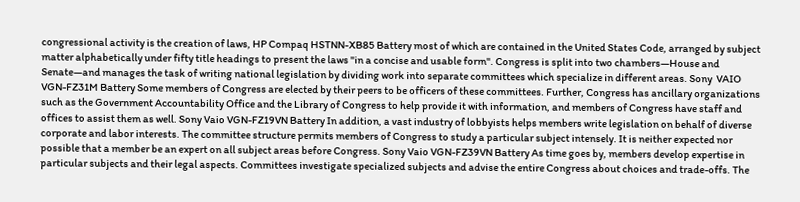congressional activity is the creation of laws, HP Compaq HSTNN-XB85 Battery most of which are contained in the United States Code, arranged by subject matter alphabetically under fifty title headings to present the laws "in a concise and usable form". Congress is split into two chambers—House and Senate—and manages the task of writing national legislation by dividing work into separate committees which specialize in different areas. Sony  VAIO VGN-FZ31M Battery Some members of Congress are elected by their peers to be officers of these committees. Further, Congress has ancillary organizations such as the Government Accountability Office and the Library of Congress to help provide it with information, and members of Congress have staff and offices to assist them as well. Sony Vaio VGN-FZ19VN Battery In addition, a vast industry of lobbyists helps members write legislation on behalf of diverse corporate and labor interests. The committee structure permits members of Congress to study a particular subject intensely. It is neither expected nor possible that a member be an expert on all subject areas before Congress. Sony Vaio VGN-FZ39VN Battery As time goes by, members develop expertise in particular subjects and their legal aspects. Committees investigate specialized subjects and advise the entire Congress about choices and trade-offs. The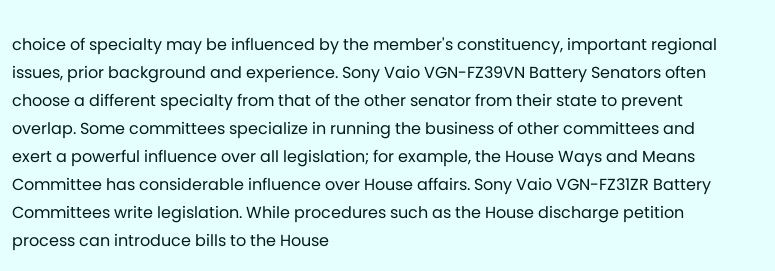choice of specialty may be influenced by the member's constituency, important regional issues, prior background and experience. Sony Vaio VGN-FZ39VN Battery Senators often choose a different specialty from that of the other senator from their state to prevent overlap. Some committees specialize in running the business of other committees and exert a powerful influence over all legislation; for example, the House Ways and Means Committee has considerable influence over House affairs. Sony Vaio VGN-FZ31ZR Battery Committees write legislation. While procedures such as the House discharge petition process can introduce bills to the House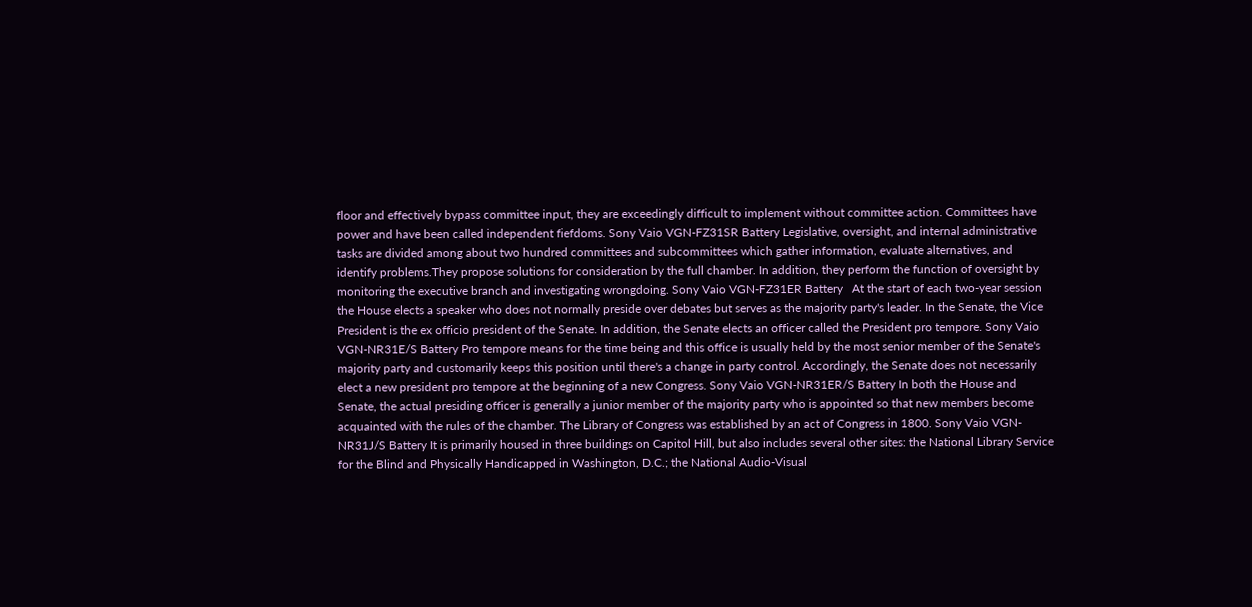floor and effectively bypass committee input, they are exceedingly difficult to implement without committee action. Committees have power and have been called independent fiefdoms. Sony Vaio VGN-FZ31SR Battery Legislative, oversight, and internal administrative tasks are divided among about two hundred committees and subcommittees which gather information, evaluate alternatives, and identify problems.They propose solutions for consideration by the full chamber. In addition, they perform the function of oversight by monitoring the executive branch and investigating wrongdoing. Sony Vaio VGN-FZ31ER Battery   At the start of each two-year session the House elects a speaker who does not normally preside over debates but serves as the majority party's leader. In the Senate, the Vice President is the ex officio president of the Senate. In addition, the Senate elects an officer called the President pro tempore. Sony Vaio VGN-NR31E/S Battery Pro tempore means for the time being and this office is usually held by the most senior member of the Senate's majority party and customarily keeps this position until there's a change in party control. Accordingly, the Senate does not necessarily elect a new president pro tempore at the beginning of a new Congress. Sony Vaio VGN-NR31ER/S Battery In both the House and Senate, the actual presiding officer is generally a junior member of the majority party who is appointed so that new members become acquainted with the rules of the chamber. The Library of Congress was established by an act of Congress in 1800. Sony Vaio VGN-NR31J/S Battery It is primarily housed in three buildings on Capitol Hill, but also includes several other sites: the National Library Service for the Blind and Physically Handicapped in Washington, D.C.; the National Audio-Visual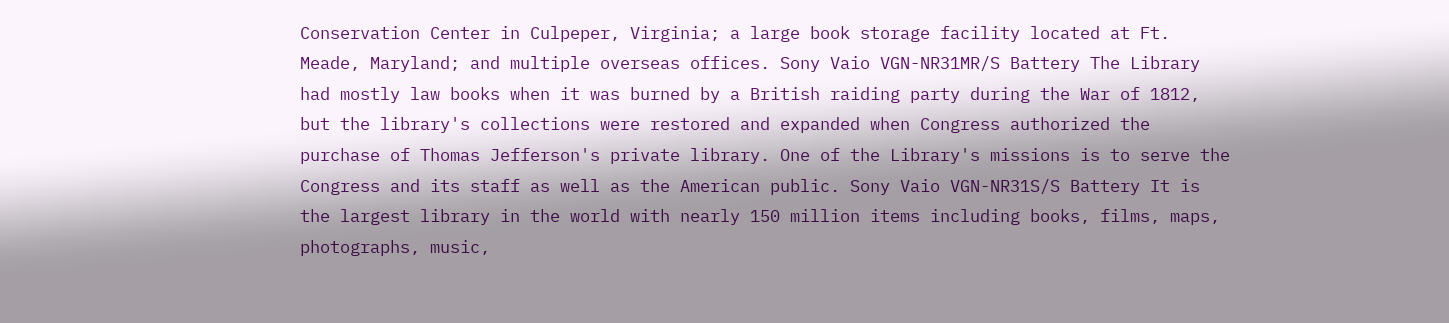Conservation Center in Culpeper, Virginia; a large book storage facility located at Ft. Meade, Maryland; and multiple overseas offices. Sony Vaio VGN-NR31MR/S Battery The Library had mostly law books when it was burned by a British raiding party during the War of 1812, but the library's collections were restored and expanded when Congress authorized the purchase of Thomas Jefferson's private library. One of the Library's missions is to serve the Congress and its staff as well as the American public. Sony Vaio VGN-NR31S/S Battery It is the largest library in the world with nearly 150 million items including books, films, maps, photographs, music,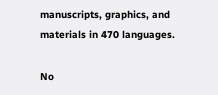manuscripts, graphics, and materials in 470 languages.

No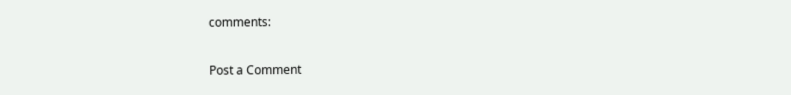comments:

Post a Comment